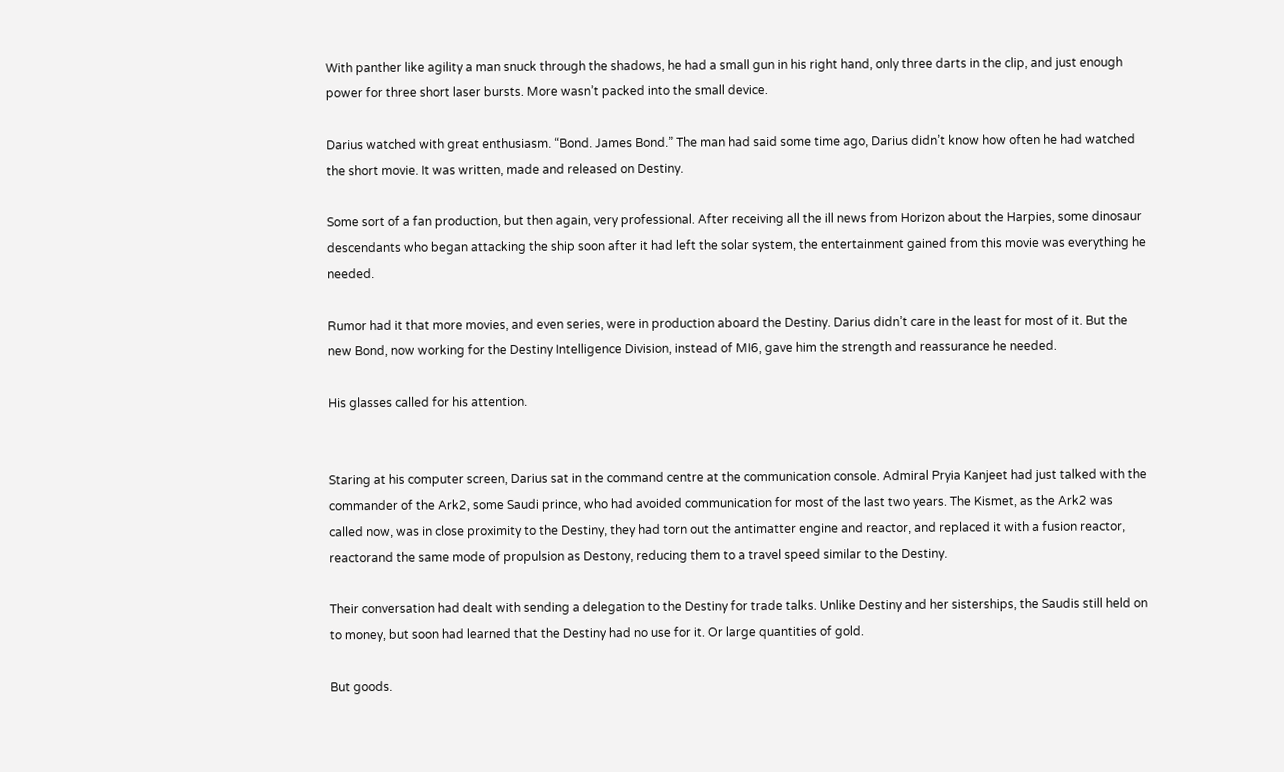With panther like agility a man snuck through the shadows, he had a small gun in his right hand, only three darts in the clip, and just enough power for three short laser bursts. More wasn’t packed into the small device.

Darius watched with great enthusiasm. “Bond. James Bond.” The man had said some time ago, Darius didn’t know how often he had watched the short movie. It was written, made and released on Destiny.

Some sort of a fan production, but then again, very professional. After receiving all the ill news from Horizon about the Harpies, some dinosaur descendants who began attacking the ship soon after it had left the solar system, the entertainment gained from this movie was everything he needed.

Rumor had it that more movies, and even series, were in production aboard the Destiny. Darius didn’t care in the least for most of it. But the new Bond, now working for the Destiny Intelligence Division, instead of MI6, gave him the strength and reassurance he needed.

His glasses called for his attention.


Staring at his computer screen, Darius sat in the command centre at the communication console. Admiral Pryia Kanjeet had just talked with the commander of the Ark2, some Saudi prince, who had avoided communication for most of the last two years. The Kismet, as the Ark2 was called now, was in close proximity to the Destiny, they had torn out the antimatter engine and reactor, and replaced it with a fusion reactor, reactorand the same mode of propulsion as Destony, reducing them to a travel speed similar to the Destiny.

Their conversation had dealt with sending a delegation to the Destiny for trade talks. Unlike Destiny and her sisterships, the Saudis still held on to money, but soon had learned that the Destiny had no use for it. Or large quantities of gold.

But goods.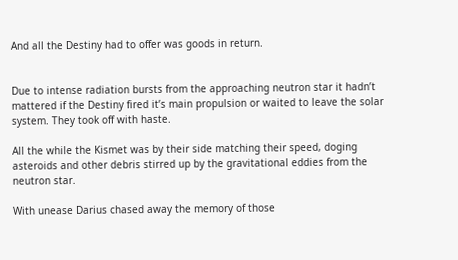And all the Destiny had to offer was goods in return.


Due to intense radiation bursts from the approaching neutron star it hadn’t mattered if the Destiny fired it’s main propulsion or waited to leave the solar system. They took off with haste.

All the while the Kismet was by their side matching their speed, doging asteroids and other debris stirred up by the gravitational eddies from the neutron star.

With unease Darius chased away the memory of those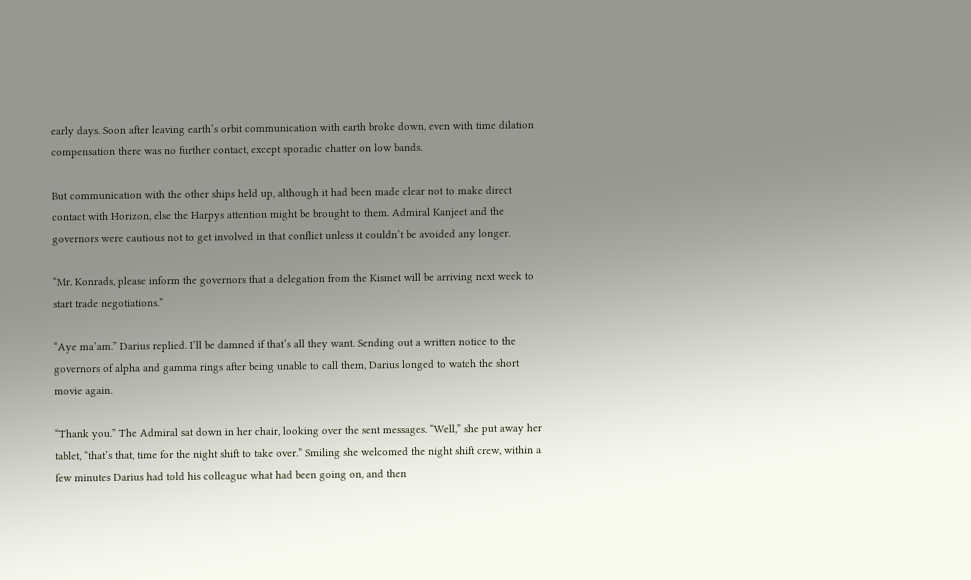early days. Soon after leaving earth’s orbit communication with earth broke down, even with time dilation compensation there was no further contact, except sporadic chatter on low bands.

But communication with the other ships held up, although it had been made clear not to make direct contact with Horizon, else the Harpys attention might be brought to them. Admiral Kanjeet and the governors were cautious not to get involved in that conflict unless it couldn’t be avoided any longer.

“Mr. Konrads, please inform the governors that a delegation from the Kismet will be arriving next week to start trade negotiations.”

“Aye ma’am.” Darius replied. I’ll be damned if that’s all they want. Sending out a written notice to the governors of alpha and gamma rings after being unable to call them, Darius longed to watch the short movie again.

“Thank you.” The Admiral sat down in her chair, looking over the sent messages. “Well,” she put away her tablet, “that’s that, time for the night shift to take over.” Smiling she welcomed the night shift crew, within a few minutes Darius had told his colleague what had been going on, and then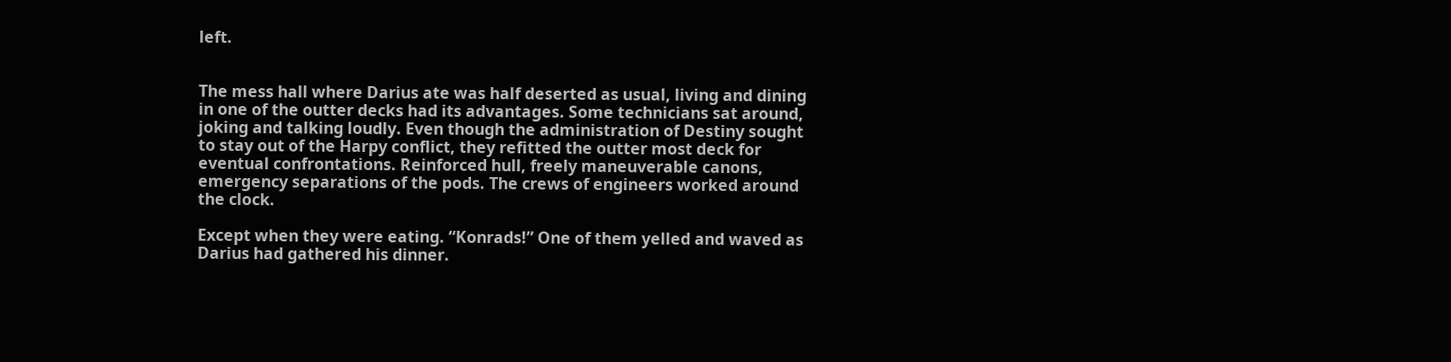left.


The mess hall where Darius ate was half deserted as usual, living and dining in one of the outter decks had its advantages. Some technicians sat around, joking and talking loudly. Even though the administration of Destiny sought to stay out of the Harpy conflict, they refitted the outter most deck for eventual confrontations. Reinforced hull, freely maneuverable canons, emergency separations of the pods. The crews of engineers worked around the clock.

Except when they were eating. “Konrads!” One of them yelled and waved as Darius had gathered his dinner.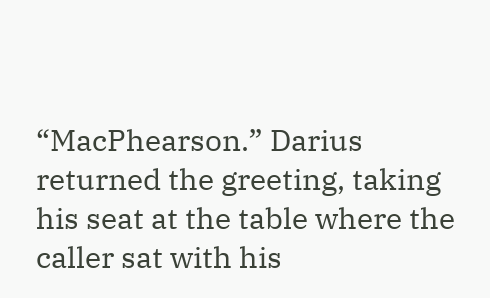“MacPhearson.” Darius returned the greeting, taking his seat at the table where the caller sat with his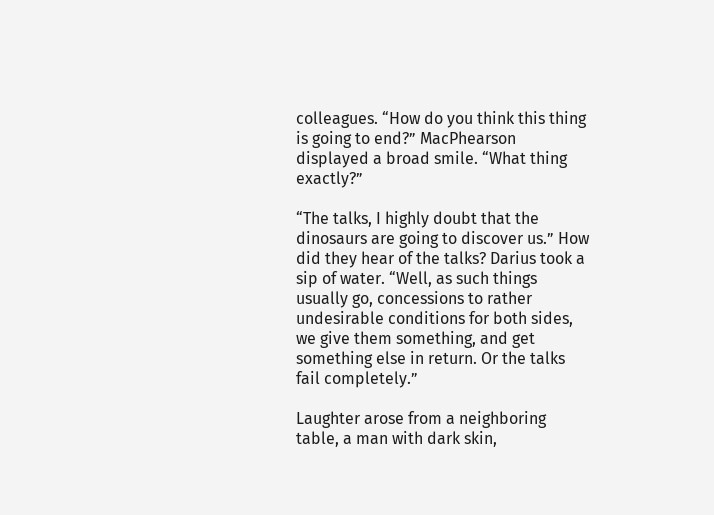colleagues. “How do you think this thing is going to end?” MacPhearson displayed a broad smile. “What thing exactly?”

“The talks, I highly doubt that the dinosaurs are going to discover us.” How did they hear of the talks? Darius took a sip of water. “Well, as such things usually go, concessions to rather undesirable conditions for both sides, we give them something, and get something else in return. Or the talks fail completely.”

Laughter arose from a neighboring table, a man with dark skin,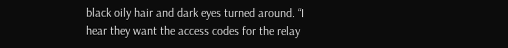black oily hair and dark eyes turned around. “I hear they want the access codes for the relay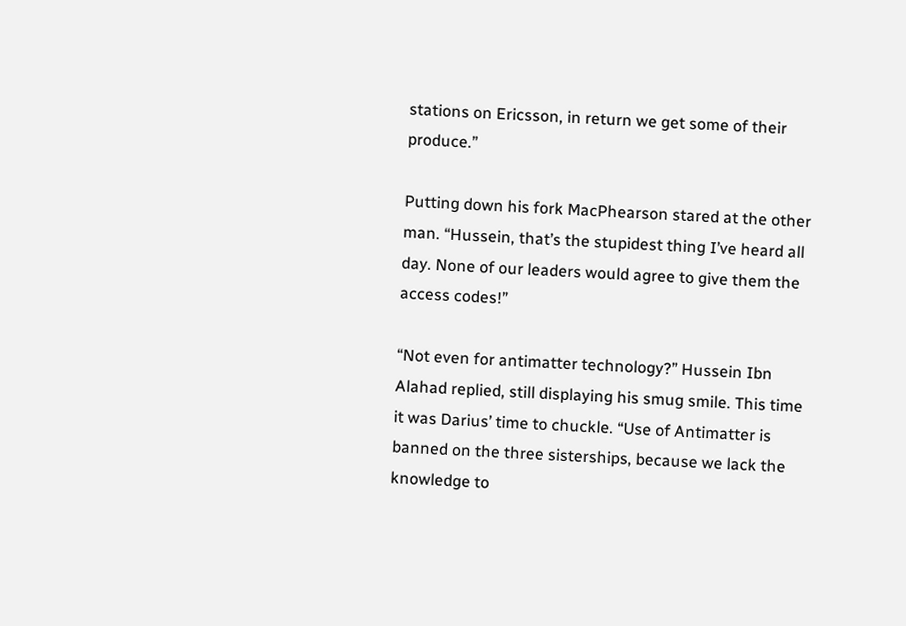stations on Ericsson, in return we get some of their produce.”

Putting down his fork MacPhearson stared at the other man. “Hussein, that’s the stupidest thing I’ve heard all day. None of our leaders would agree to give them the access codes!”

“Not even for antimatter technology?” Hussein Ibn Alahad replied, still displaying his smug smile. This time it was Darius’ time to chuckle. “Use of Antimatter is banned on the three sisterships, because we lack the knowledge to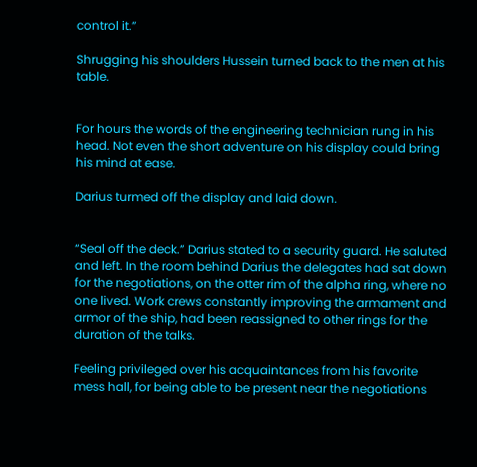control it.”

Shrugging his shoulders Hussein turned back to the men at his table.


For hours the words of the engineering technician rung in his head. Not even the short adventure on his display could bring his mind at ease.

Darius turmed off the display and laid down.


“Seal off the deck.” Darius stated to a security guard. He saluted and left. In the room behind Darius the delegates had sat down for the negotiations, on the otter rim of the alpha ring, where no one lived. Work crews constantly improving the armament and armor of the ship, had been reassigned to other rings for the duration of the talks.

Feeling privileged over his acquaintances from his favorite mess hall, for being able to be present near the negotiations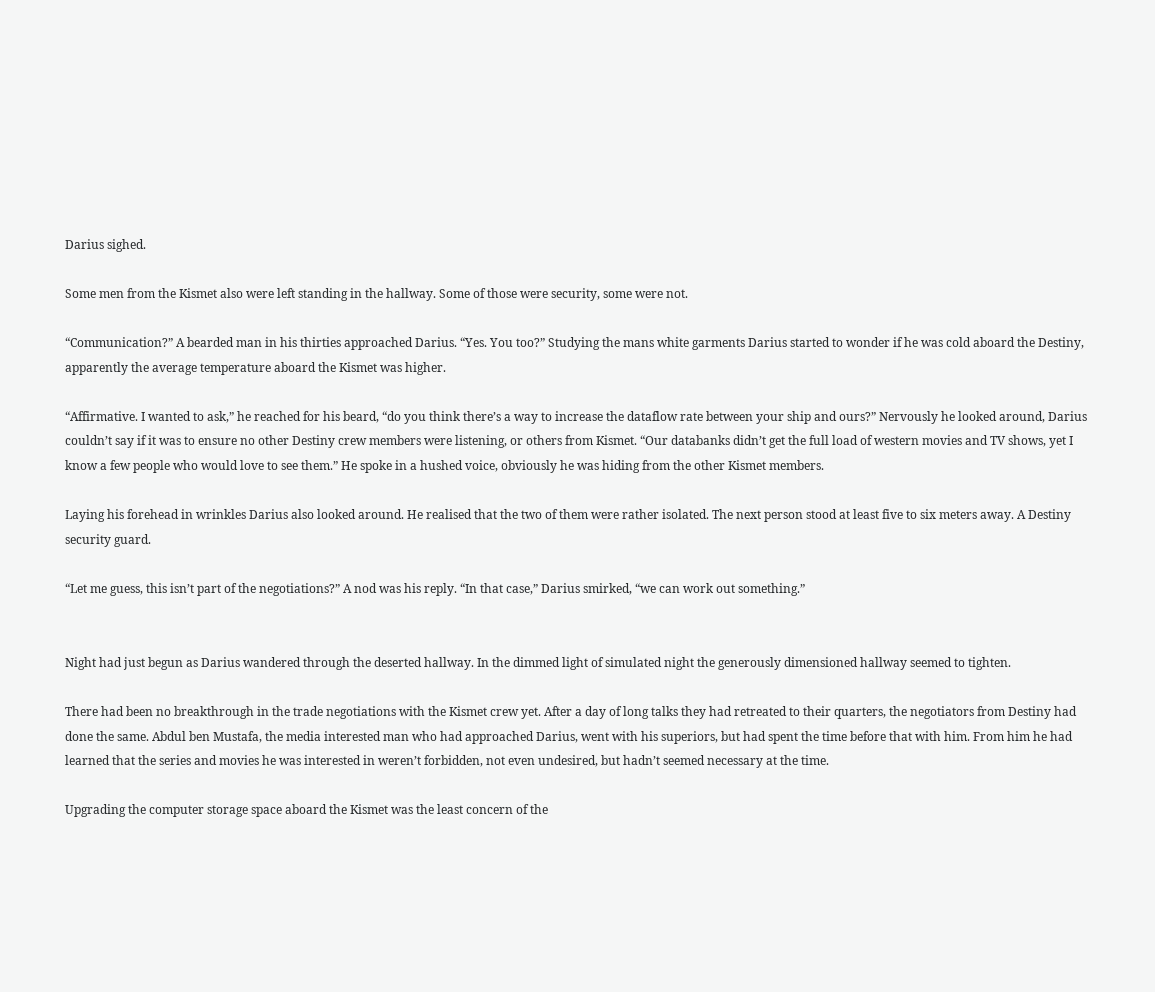Darius sighed.

Some men from the Kismet also were left standing in the hallway. Some of those were security, some were not.

“Communication?” A bearded man in his thirties approached Darius. “Yes. You too?” Studying the mans white garments Darius started to wonder if he was cold aboard the Destiny, apparently the average temperature aboard the Kismet was higher.

“Affirmative. I wanted to ask,” he reached for his beard, “do you think there’s a way to increase the dataflow rate between your ship and ours?” Nervously he looked around, Darius couldn’t say if it was to ensure no other Destiny crew members were listening, or others from Kismet. “Our databanks didn’t get the full load of western movies and TV shows, yet I know a few people who would love to see them.” He spoke in a hushed voice, obviously he was hiding from the other Kismet members.

Laying his forehead in wrinkles Darius also looked around. He realised that the two of them were rather isolated. The next person stood at least five to six meters away. A Destiny security guard.

“Let me guess, this isn’t part of the negotiations?” A nod was his reply. “In that case,” Darius smirked, “we can work out something.”


Night had just begun as Darius wandered through the deserted hallway. In the dimmed light of simulated night the generously dimensioned hallway seemed to tighten.

There had been no breakthrough in the trade negotiations with the Kismet crew yet. After a day of long talks they had retreated to their quarters, the negotiators from Destiny had done the same. Abdul ben Mustafa, the media interested man who had approached Darius, went with his superiors, but had spent the time before that with him. From him he had learned that the series and movies he was interested in weren’t forbidden, not even undesired, but hadn’t seemed necessary at the time.

Upgrading the computer storage space aboard the Kismet was the least concern of the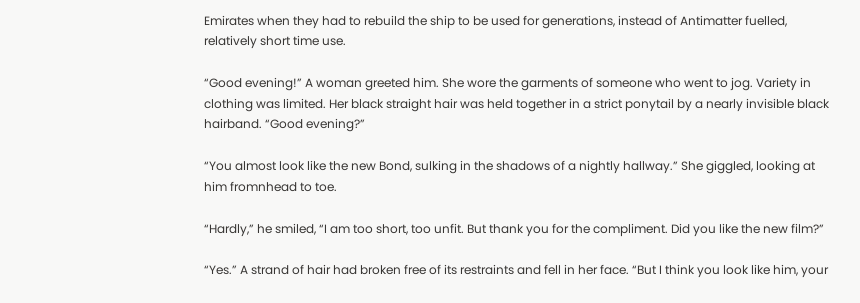Emirates when they had to rebuild the ship to be used for generations, instead of Antimatter fuelled, relatively short time use.

“Good evening!” A woman greeted him. She wore the garments of someone who went to jog. Variety in clothing was limited. Her black straight hair was held together in a strict ponytail by a nearly invisible black hairband. “Good evening?”

“You almost look like the new Bond, sulking in the shadows of a nightly hallway.” She giggled, looking at him fromnhead to toe.

“Hardly,” he smiled, “I am too short, too unfit. But thank you for the compliment. Did you like the new film?”

“Yes.” A strand of hair had broken free of its restraints and fell in her face. “But I think you look like him, your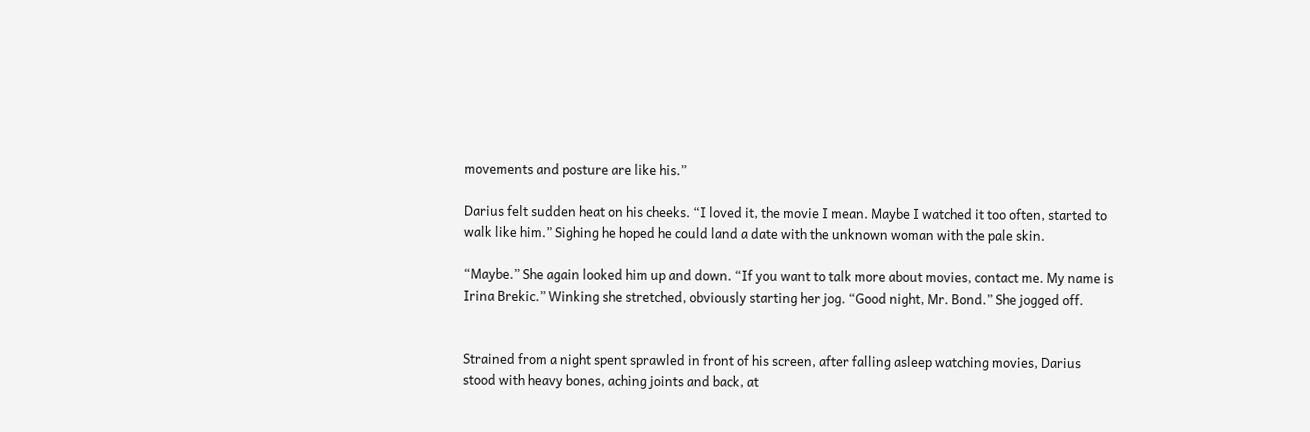movements and posture are like his.”

Darius felt sudden heat on his cheeks. “I loved it, the movie I mean. Maybe I watched it too often, started to walk like him.” Sighing he hoped he could land a date with the unknown woman with the pale skin.

“Maybe.” She again looked him up and down. “If you want to talk more about movies, contact me. My name is Irina Brekic.” Winking she stretched, obviously starting her jog. “Good night, Mr. Bond.” She jogged off.


Strained from a night spent sprawled in front of his screen, after falling asleep watching movies, Darius stood with heavy bones, aching joints and back, at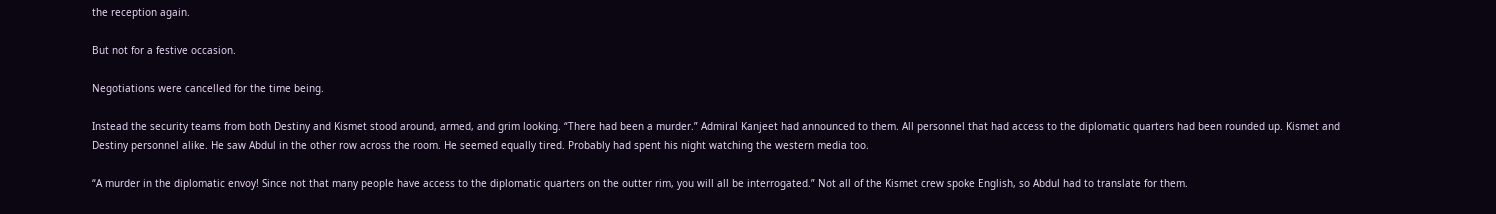the reception again.

But not for a festive occasion.

Negotiations were cancelled for the time being.

Instead the security teams from both Destiny and Kismet stood around, armed, and grim looking. “There had been a murder.” Admiral Kanjeet had announced to them. All personnel that had access to the diplomatic quarters had been rounded up. Kismet and Destiny personnel alike. He saw Abdul in the other row across the room. He seemed equally tired. Probably had spent his night watching the western media too.

“A murder in the diplomatic envoy! Since not that many people have access to the diplomatic quarters on the outter rim, you will all be interrogated.” Not all of the Kismet crew spoke English, so Abdul had to translate for them.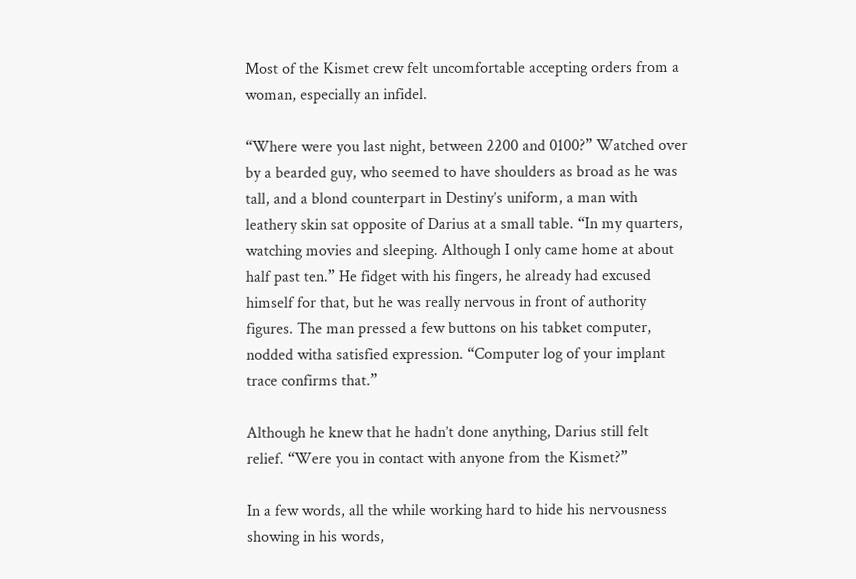Most of the Kismet crew felt uncomfortable accepting orders from a woman, especially an infidel.

“Where were you last night, between 2200 and 0100?” Watched over by a bearded guy, who seemed to have shoulders as broad as he was tall, and a blond counterpart in Destiny’s uniform, a man with leathery skin sat opposite of Darius at a small table. “In my quarters, watching movies and sleeping. Although I only came home at about half past ten.” He fidget with his fingers, he already had excused himself for that, but he was really nervous in front of authority figures. The man pressed a few buttons on his tabket computer, nodded witha satisfied expression. “Computer log of your implant trace confirms that.”

Although he knew that he hadn’t done anything, Darius still felt relief. “Were you in contact with anyone from the Kismet?”

In a few words, all the while working hard to hide his nervousness showing in his words,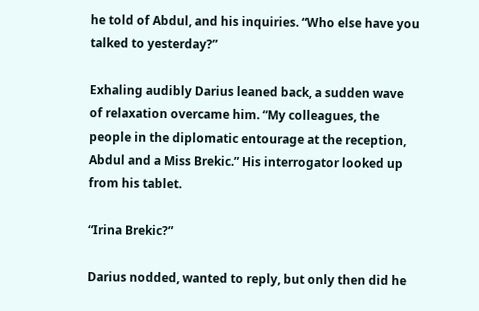he told of Abdul, and his inquiries. “Who else have you talked to yesterday?”

Exhaling audibly Darius leaned back, a sudden wave of relaxation overcame him. “My colleagues, the people in the diplomatic entourage at the reception, Abdul and a Miss Brekic.” His interrogator looked up from his tablet.

“Irina Brekic?”

Darius nodded, wanted to reply, but only then did he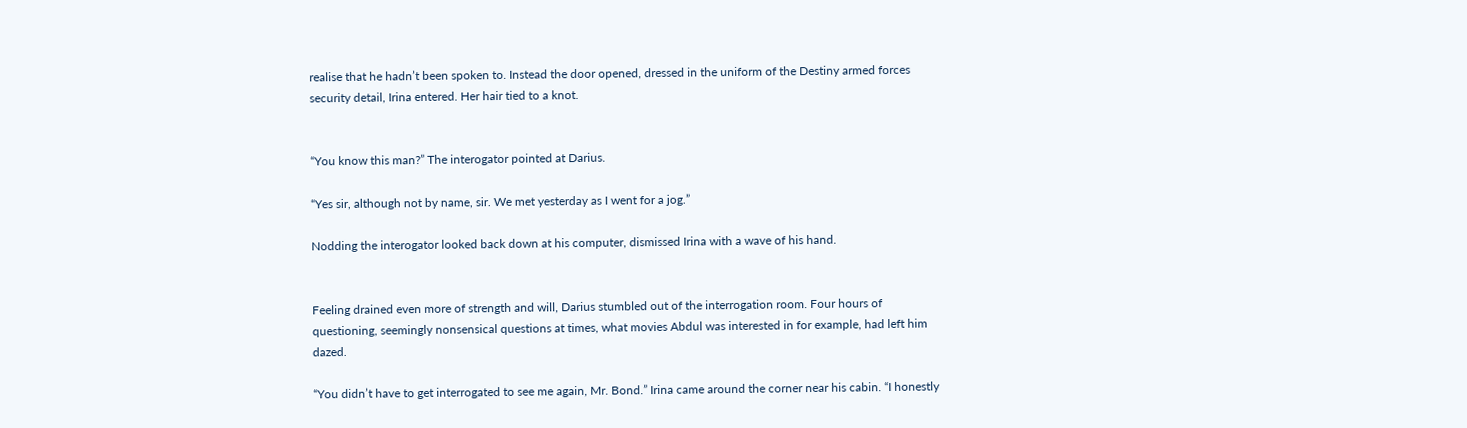realise that he hadn’t been spoken to. Instead the door opened, dressed in the uniform of the Destiny armed forces security detail, Irina entered. Her hair tied to a knot.


“You know this man?” The interogator pointed at Darius.

“Yes sir, although not by name, sir. We met yesterday as I went for a jog.”

Nodding the interogator looked back down at his computer, dismissed Irina with a wave of his hand.


Feeling drained even more of strength and will, Darius stumbled out of the interrogation room. Four hours of questioning, seemingly nonsensical questions at times, what movies Abdul was interested in for example, had left him dazed.

“You didn’t have to get interrogated to see me again, Mr. Bond.” Irina came around the corner near his cabin. “I honestly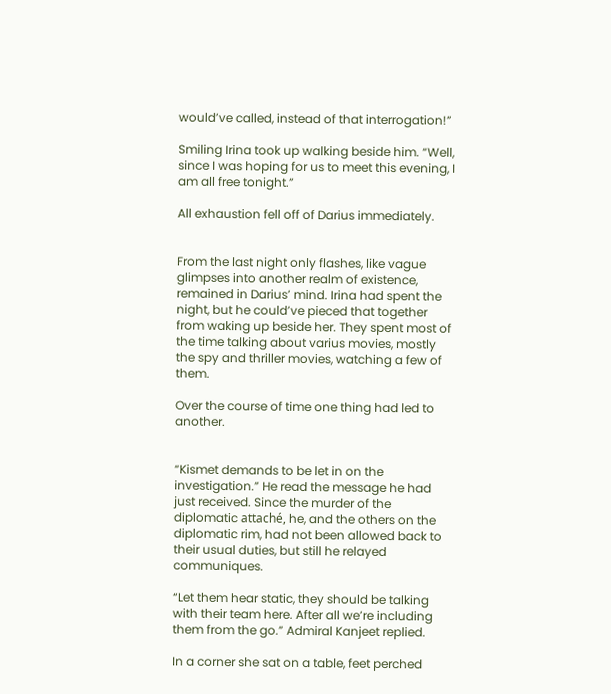would’ve called, instead of that interrogation!”

Smiling Irina took up walking beside him. “Well, since I was hoping for us to meet this evening, I am all free tonight.”

All exhaustion fell off of Darius immediately.


From the last night only flashes, like vague glimpses into another realm of existence, remained in Darius’ mind. Irina had spent the night, but he could’ve pieced that together from waking up beside her. They spent most of the time talking about varius movies, mostly the spy and thriller movies, watching a few of them.

Over the course of time one thing had led to another.


“Kismet demands to be let in on the investigation.” He read the message he had just received. Since the murder of the diplomatic attaché, he, and the others on the diplomatic rim, had not been allowed back to their usual duties, but still he relayed communiques.

“Let them hear static, they should be talking with their team here. After all we’re including them from the go.” Admiral Kanjeet replied.

In a corner she sat on a table, feet perched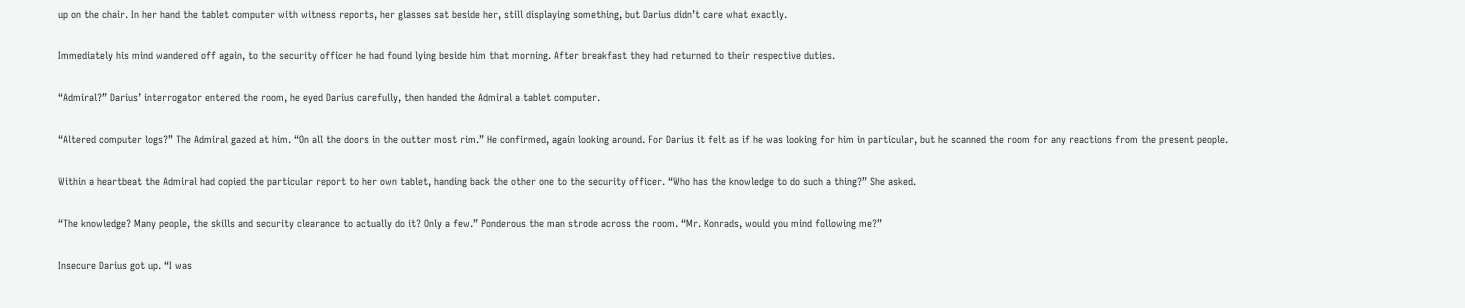up on the chair. In her hand the tablet computer with witness reports, her glasses sat beside her, still displaying something, but Darius didn’t care what exactly.

Immediately his mind wandered off again, to the security officer he had found lying beside him that morning. After breakfast they had returned to their respective duties.

“Admiral?” Darius’ interrogator entered the room, he eyed Darius carefully, then handed the Admiral a tablet computer.

“Altered computer logs?” The Admiral gazed at him. “On all the doors in the outter most rim.” He confirmed, again looking around. For Darius it felt as if he was looking for him in particular, but he scanned the room for any reactions from the present people.

Within a heartbeat the Admiral had copied the particular report to her own tablet, handing back the other one to the security officer. “Who has the knowledge to do such a thing?” She asked.

“The knowledge? Many people, the skills and security clearance to actually do it? Only a few.” Ponderous the man strode across the room. “Mr. Konrads, would you mind following me?”

Insecure Darius got up. “I was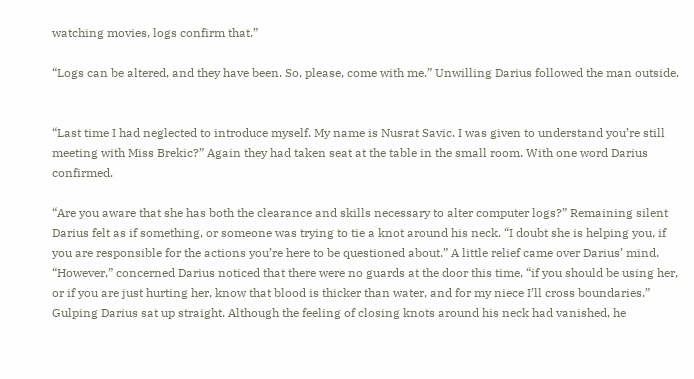watching movies, logs confirm that.”

“Logs can be altered, and they have been. So, please, come with me.” Unwilling Darius followed the man outside.


“Last time I had neglected to introduce myself. My name is Nusrat Savic. I was given to understand you’re still meeting with Miss Brekic?” Again they had taken seat at the table in the small room. With one word Darius confirmed.

“Are you aware that she has both the clearance and skills necessary to alter computer logs?” Remaining silent Darius felt as if something, or someone was trying to tie a knot around his neck. “I doubt she is helping you, if you are responsible for the actions you’re here to be questioned about.” A little relief came over Darius’ mind. “However,” concerned Darius noticed that there were no guards at the door this time, “if you should be using her, or if you are just hurting her, know that blood is thicker than water, and for my niece I’ll cross boundaries.” Gulping Darius sat up straight. Although the feeling of closing knots around his neck had vanished, he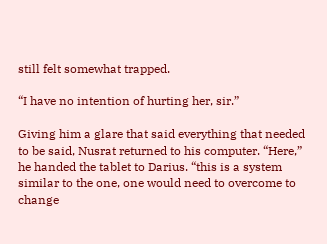still felt somewhat trapped.

“I have no intention of hurting her, sir.”

Giving him a glare that said everything that needed to be said, Nusrat returned to his computer. “Here,” he handed the tablet to Darius. “this is a system similar to the one, one would need to overcome to change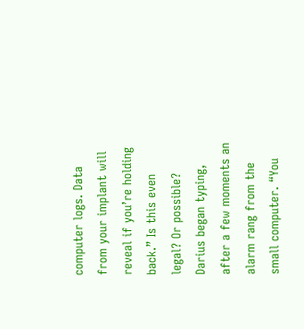computer logs. Data from your implant will reveal if you’re holding back.” Is this even legal? Or possible? Darius began typing, after a few moments an alarm rang from the small computer. “You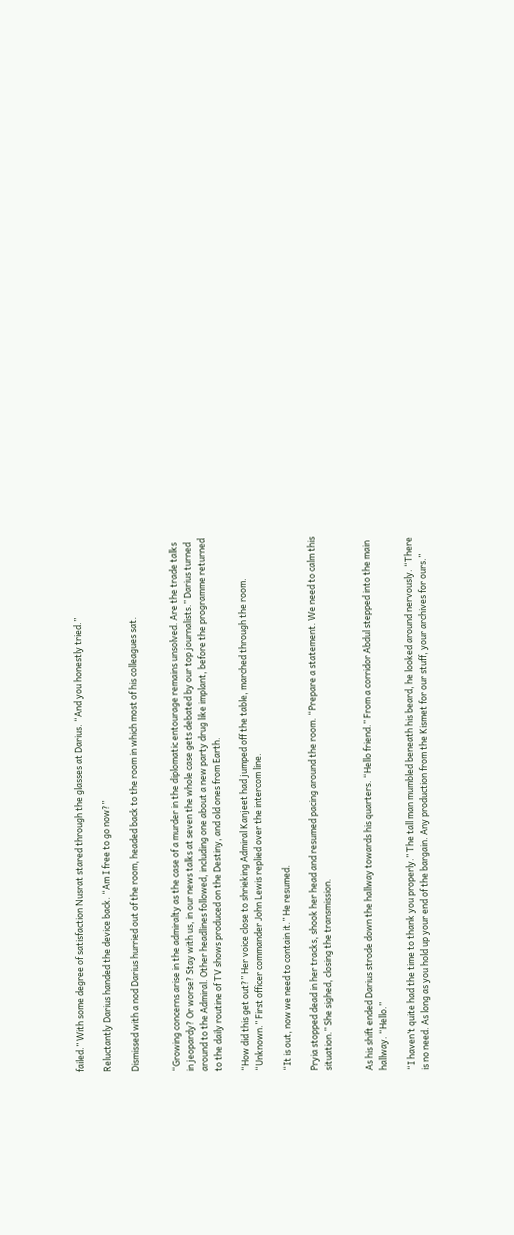failed.” With some degree of satisfaction Nusrat stared through the glasses at Darius. “And you honestly tried.”

Reluctantly Darius handed the device back. “Am I free to go now?”

Dismissed with a nod Darius hurried out of the room, headed back to the room in which most of his colleagues sat.


“Growing concerns arise in the admiralty as the case of a murder in the diplomatic entourage remains unsolved. Are the trade talks in jeopardy? Or worse? Stay with us, in our news talks at seven the whole case gets debated by our top journalists.” Darius turned around to the Admiral. Other headlines followed, including one about a new party drug like implant, before the programme returned to the daily routine of TV shows produced on the Destiny, and old ones from Earth.

“How did this get out?” Her voice close to shrieking Admiral Kanjeet had jumped off the table, marched through the room. “Unknown.” First officer commander John Lewis replied over the intercom line.

“It is out, now we need to contain it.” He resumed.

Pryia stopped dead in her tracks, shook her head and resumed pacing around the room. “Prepare a statement. We need to calm this situation.” She sighed, closing the transmission.


As his shift ended Darius strode down the hallway towards his quarters. “Hello friend.” From a corridor Abdul stepped into the main hallway. “Hello.”

“I haven’t quite had the time to thank you properly.” The tall man mumbled beneath his beard, he looked around nervously. “There is no need. As long as you hold up your end of the bargain. Any production from the Kismet for our stuff, your archives for ours.”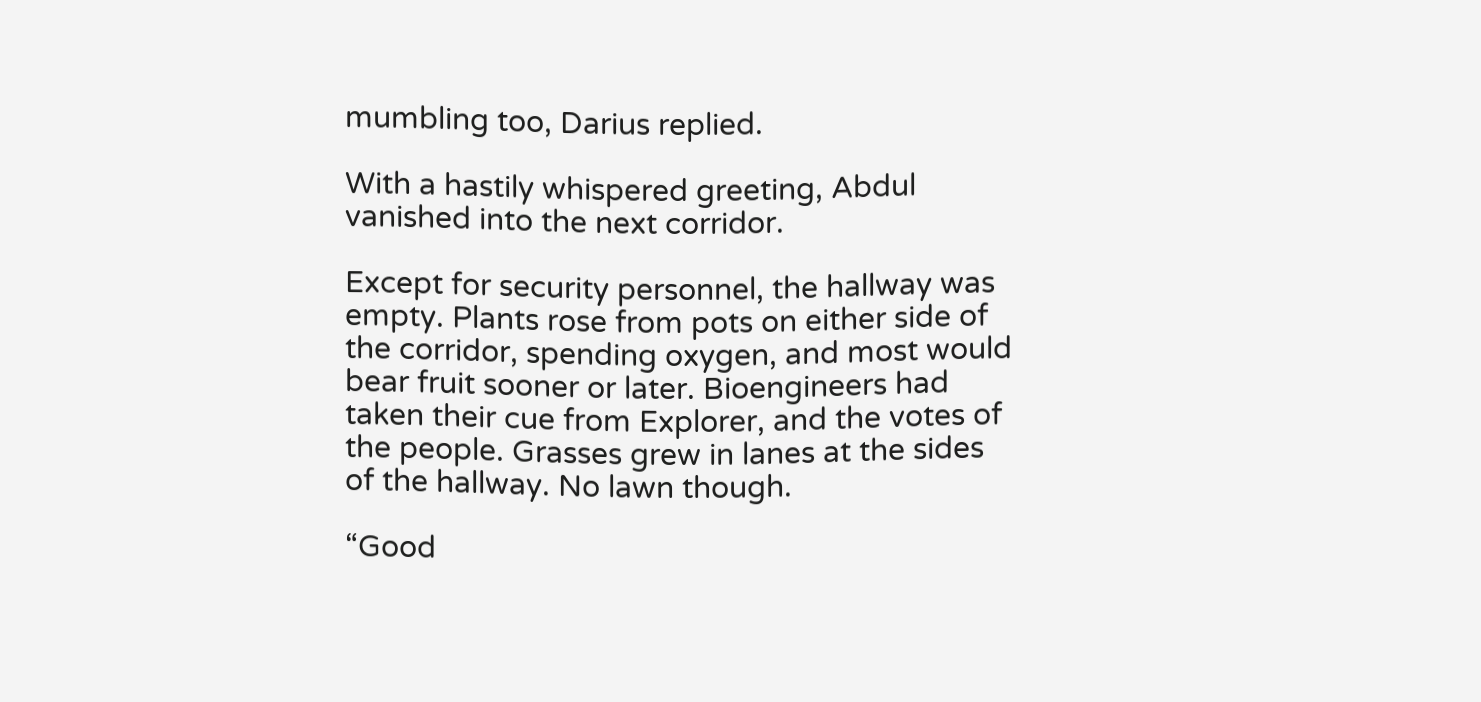mumbling too, Darius replied.

With a hastily whispered greeting, Abdul vanished into the next corridor.

Except for security personnel, the hallway was empty. Plants rose from pots on either side of the corridor, spending oxygen, and most would bear fruit sooner or later. Bioengineers had taken their cue from Explorer, and the votes of the people. Grasses grew in lanes at the sides of the hallway. No lawn though.

“Good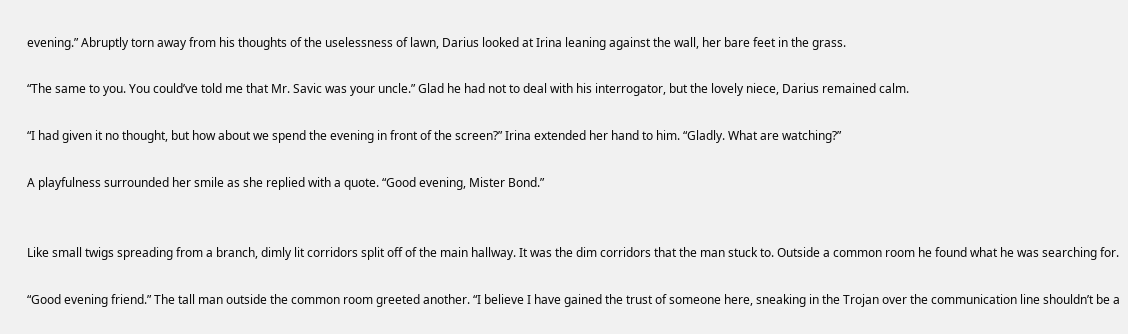evening.” Abruptly torn away from his thoughts of the uselessness of lawn, Darius looked at Irina leaning against the wall, her bare feet in the grass.

“The same to you. You could’ve told me that Mr. Savic was your uncle.” Glad he had not to deal with his interrogator, but the lovely niece, Darius remained calm.

“I had given it no thought, but how about we spend the evening in front of the screen?” Irina extended her hand to him. “Gladly. What are watching?”

A playfulness surrounded her smile as she replied with a quote. “Good evening, Mister Bond.”


Like small twigs spreading from a branch, dimly lit corridors split off of the main hallway. It was the dim corridors that the man stuck to. Outside a common room he found what he was searching for.

“Good evening friend.” The tall man outside the common room greeted another. “I believe I have gained the trust of someone here, sneaking in the Trojan over the communication line shouldn’t be a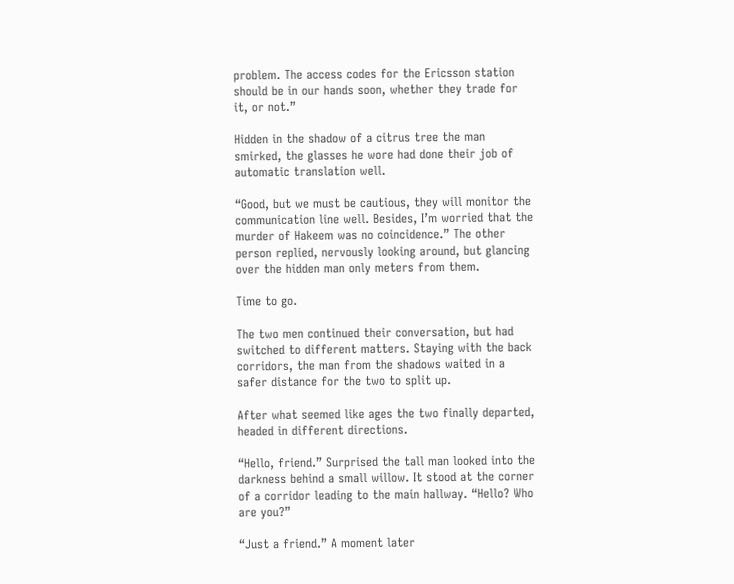problem. The access codes for the Ericsson station should be in our hands soon, whether they trade for it, or not.”

Hidden in the shadow of a citrus tree the man smirked, the glasses he wore had done their job of automatic translation well.

“Good, but we must be cautious, they will monitor the communication line well. Besides, I’m worried that the murder of Hakeem was no coincidence.” The other person replied, nervously looking around, but glancing over the hidden man only meters from them.

Time to go.

The two men continued their conversation, but had switched to different matters. Staying with the back corridors, the man from the shadows waited in a safer distance for the two to split up.

After what seemed like ages the two finally departed, headed in different directions.

“Hello, friend.” Surprised the tall man looked into the darkness behind a small willow. It stood at the corner of a corridor leading to the main hallway. “Hello? Who are you?”

“Just a friend.” A moment later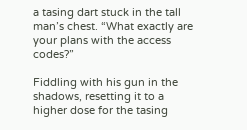a tasing dart stuck in the tall man’s chest. “What exactly are your plans with the access codes?”

Fiddling with his gun in the shadows, resetting it to a higher dose for the tasing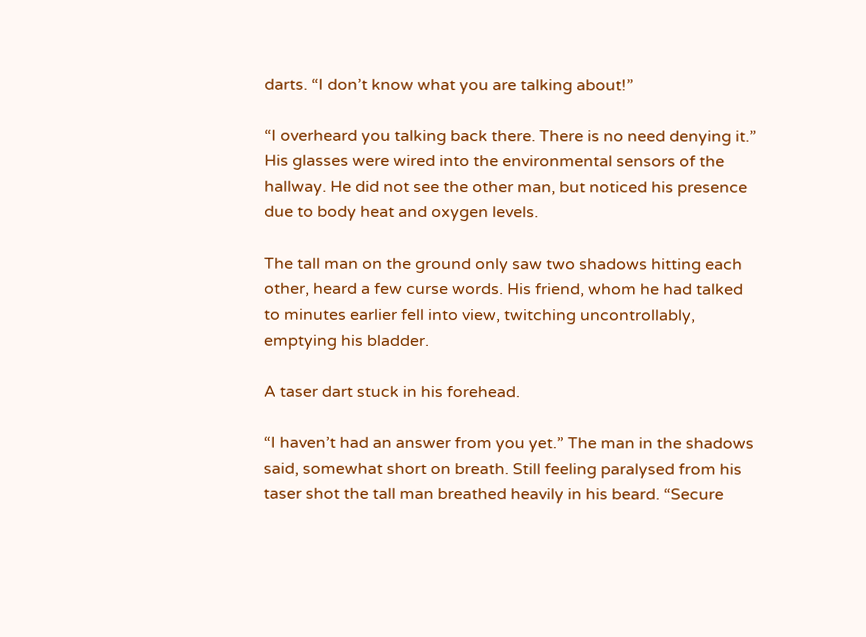darts. “I don’t know what you are talking about!”

“I overheard you talking back there. There is no need denying it.” His glasses were wired into the environmental sensors of the hallway. He did not see the other man, but noticed his presence due to body heat and oxygen levels.

The tall man on the ground only saw two shadows hitting each other, heard a few curse words. His friend, whom he had talked to minutes earlier fell into view, twitching uncontrollably, emptying his bladder.

A taser dart stuck in his forehead.

“I haven’t had an answer from you yet.” The man in the shadows said, somewhat short on breath. Still feeling paralysed from his taser shot the tall man breathed heavily in his beard. “Secure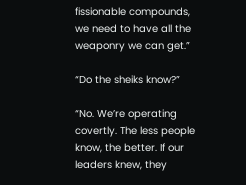fissionable compounds, we need to have all the weaponry we can get.”

“Do the sheiks know?”

“No. We’re operating covertly. The less people know, the better. If our leaders knew, they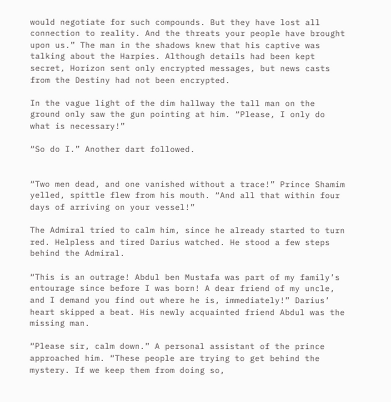would negotiate for such compounds. But they have lost all connection to reality. And the threats your people have brought upon us.” The man in the shadows knew that his captive was talking about the Harpies. Although details had been kept secret, Horizon sent only encrypted messages, but news casts from the Destiny had not been encrypted.

In the vague light of the dim hallway the tall man on the ground only saw the gun pointing at him. “Please, I only do what is necessary!”

“So do I.” Another dart followed.


“Two men dead, and one vanished without a trace!” Prince Shamim yelled, spittle flew from his mouth. “And all that within four days of arriving on your vessel!”

The Admiral tried to calm him, since he already started to turn red. Helpless and tired Darius watched. He stood a few steps behind the Admiral.

“This is an outrage! Abdul ben Mustafa was part of my family’s entourage since before I was born! A dear friend of my uncle, and I demand you find out where he is, immediately!” Darius’ heart skipped a beat. His newly acquainted friend Abdul was the missing man.

“Please sir, calm down.” A personal assistant of the prince approached him. “These people are trying to get behind the mystery. If we keep them from doing so,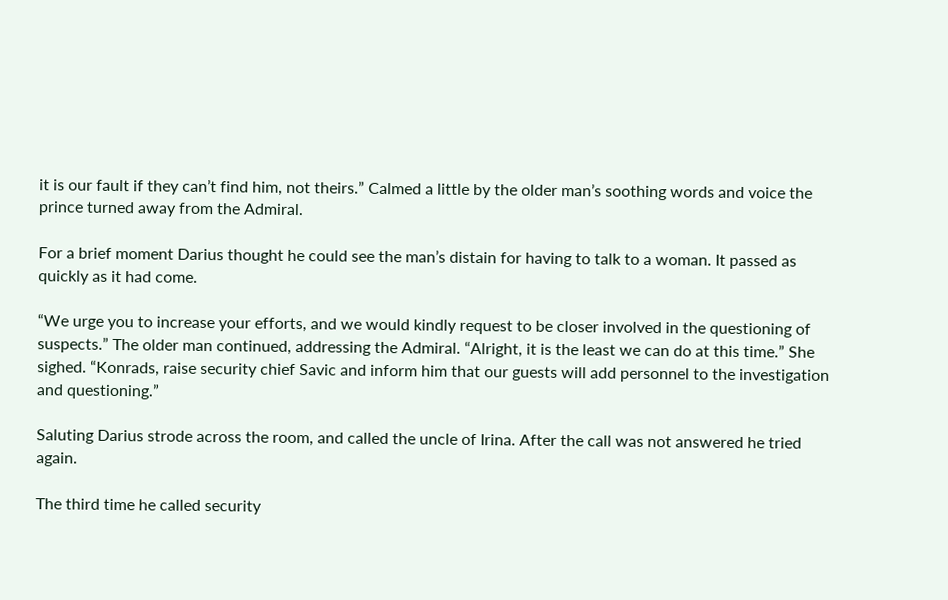it is our fault if they can’t find him, not theirs.” Calmed a little by the older man’s soothing words and voice the prince turned away from the Admiral.

For a brief moment Darius thought he could see the man’s distain for having to talk to a woman. It passed as quickly as it had come.

“We urge you to increase your efforts, and we would kindly request to be closer involved in the questioning of suspects.” The older man continued, addressing the Admiral. “Alright, it is the least we can do at this time.” She sighed. “Konrads, raise security chief Savic and inform him that our guests will add personnel to the investigation and questioning.”

Saluting Darius strode across the room, and called the uncle of Irina. After the call was not answered he tried again.

The third time he called security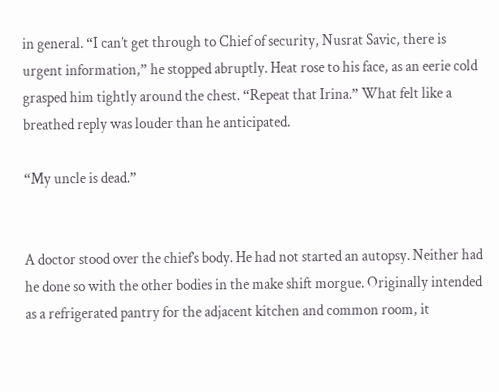in general. “I can’t get through to Chief of security, Nusrat Savic, there is urgent information,” he stopped abruptly. Heat rose to his face, as an eerie cold grasped him tightly around the chest. “Repeat that Irina.” What felt like a breathed reply was louder than he anticipated.

“My uncle is dead.”


A doctor stood over the chief’s body. He had not started an autopsy. Neither had he done so with the other bodies in the make shift morgue. Originally intended as a refrigerated pantry for the adjacent kitchen and common room, it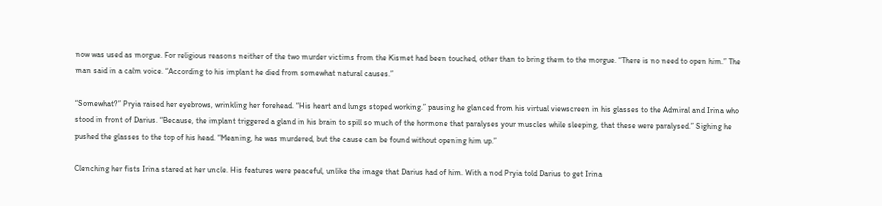now was used as morgue. For religious reasons neither of the two murder victims from the Kismet had been touched, other than to bring them to the morgue. “There is no need to open him.” The man said in a calm voice. “According to his implant he died from somewhat natural causes.”

“Somewhat?” Pryia raised her eyebrows, wrinkling her forehead. “His heart and lungs stoped working.” pausing he glanced from his virtual viewscreen in his glasses to the Admiral and Irina who stood in front of Darius. “Because, the implant triggered a gland in his brain to spill so much of the hormone that paralyses your muscles while sleeping, that these were paralysed.” Sighing he pushed the glasses to the top of his head. “Meaning, he was murdered, but the cause can be found without opening him up.”

Clenching her fists Irina stared at her uncle. His features were peaceful, unlike the image that Darius had of him. With a nod Pryia told Darius to get Irina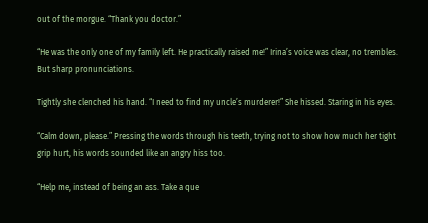out of the morgue. “Thank you doctor.”

“He was the only one of my family left. He practically raised me!” Irina’s voice was clear, no trembles. But sharp pronunciations.

Tightly she clenched his hand. “I need to find my uncle’s murderer!” She hissed. Staring in his eyes.

“Calm down, please.” Pressing the words through his teeth, trying not to show how much her tight grip hurt, his words sounded like an angry hiss too.

“Help me, instead of being an ass. Take a que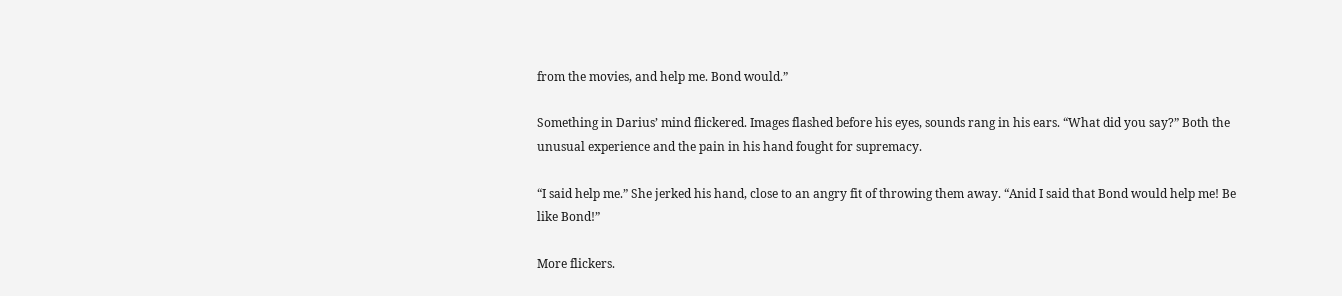from the movies, and help me. Bond would.”

Something in Darius’ mind flickered. Images flashed before his eyes, sounds rang in his ears. “What did you say?” Both the unusual experience and the pain in his hand fought for supremacy.

“I said help me.” She jerked his hand, close to an angry fit of throwing them away. “Anid I said that Bond would help me! Be like Bond!”

More flickers.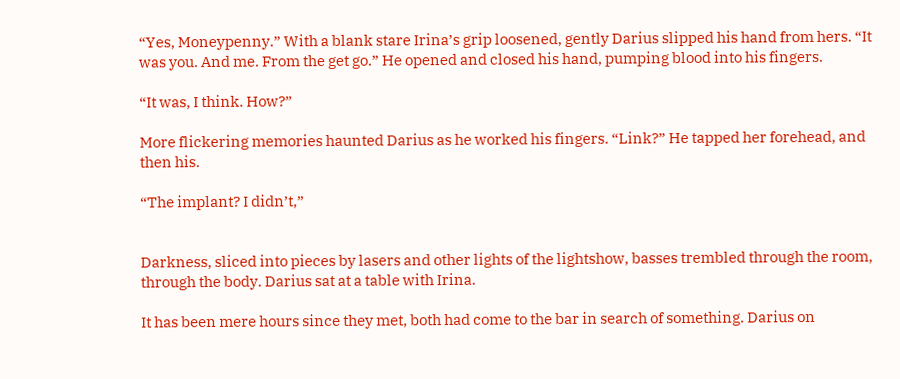“Yes, Moneypenny.” With a blank stare Irina’s grip loosened, gently Darius slipped his hand from hers. “It was you. And me. From the get go.” He opened and closed his hand, pumping blood into his fingers.

“It was, I think. How?”

More flickering memories haunted Darius as he worked his fingers. “Link?” He tapped her forehead, and then his.

“The implant? I didn’t,”


Darkness, sliced into pieces by lasers and other lights of the lightshow, basses trembled through the room, through the body. Darius sat at a table with Irina.

It has been mere hours since they met, both had come to the bar in search of something. Darius on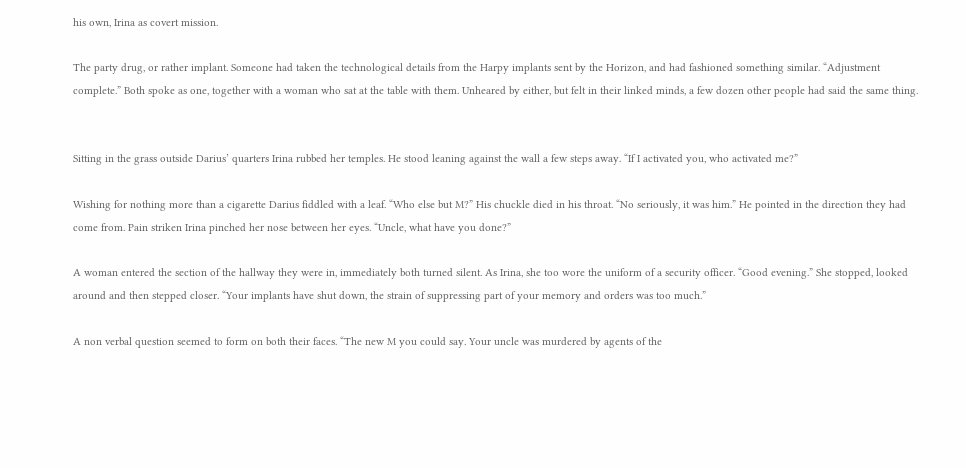his own, Irina as covert mission.

The party drug, or rather implant. Someone had taken the technological details from the Harpy implants sent by the Horizon, and had fashioned something similar. “Adjustment complete.” Both spoke as one, together with a woman who sat at the table with them. Unheared by either, but felt in their linked minds, a few dozen other people had said the same thing.


Sitting in the grass outside Darius’ quarters Irina rubbed her temples. He stood leaning against the wall a few steps away. “If I activated you, who activated me?”

Wishing for nothing more than a cigarette Darius fiddled with a leaf. “Who else but M?” His chuckle died in his throat. “No seriously, it was him.” He pointed in the direction they had come from. Pain striken Irina pinched her nose between her eyes. “Uncle, what have you done?”

A woman entered the section of the hallway they were in, immediately both turned silent. As Irina, she too wore the uniform of a security officer. “Good evening.” She stopped, looked around and then stepped closer. “Your implants have shut down, the strain of suppressing part of your memory and orders was too much.”

A non verbal question seemed to form on both their faces. “The new M you could say. Your uncle was murdered by agents of the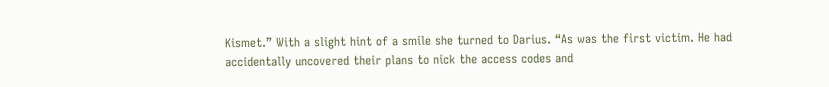Kismet.” With a slight hint of a smile she turned to Darius. “As was the first victim. He had accidentally uncovered their plans to nick the access codes and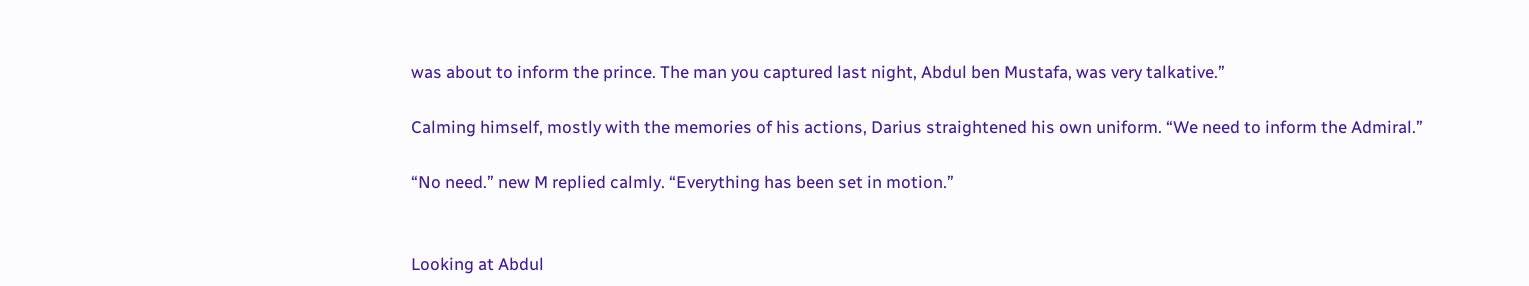was about to inform the prince. The man you captured last night, Abdul ben Mustafa, was very talkative.”

Calming himself, mostly with the memories of his actions, Darius straightened his own uniform. “We need to inform the Admiral.”

“No need.” new M replied calmly. “Everything has been set in motion.”


Looking at Abdul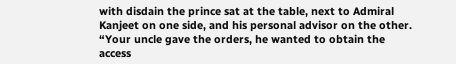with disdain the prince sat at the table, next to Admiral Kanjeet on one side, and his personal advisor on the other. “Your uncle gave the orders, he wanted to obtain the access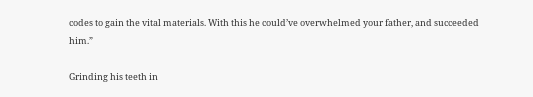codes to gain the vital materials. With this he could’ve overwhelmed your father, and succeeded him.”

Grinding his teeth in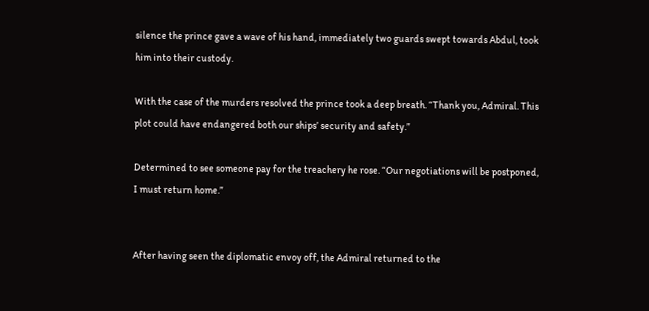silence the prince gave a wave of his hand, immediately two guards swept towards Abdul, took him into their custody.

With the case of the murders resolved the prince took a deep breath. “Thank you, Admiral. This plot could have endangered both our ships’ security and safety.”

Determined to see someone pay for the treachery he rose. “Our negotiations will be postponed, I must return home.”


After having seen the diplomatic envoy off, the Admiral returned to the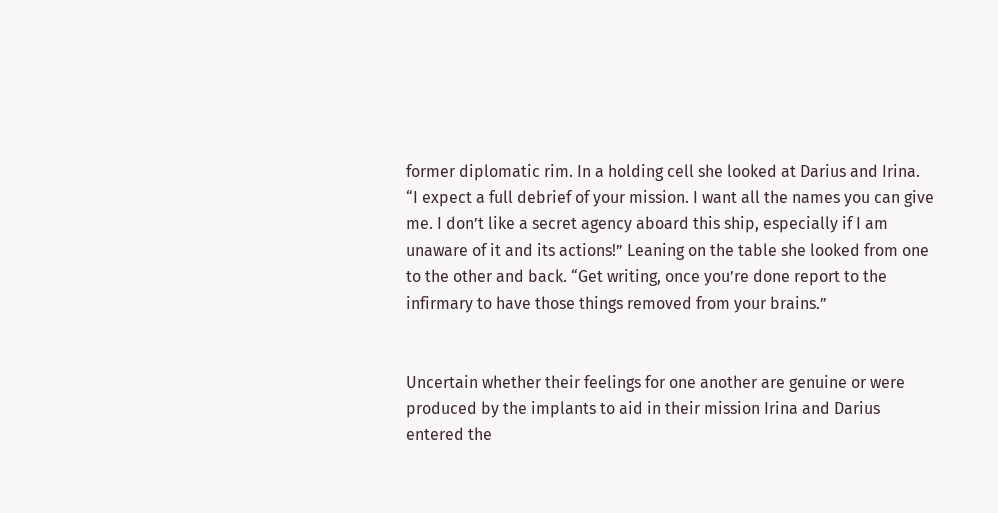former diplomatic rim. In a holding cell she looked at Darius and Irina. “I expect a full debrief of your mission. I want all the names you can give me. I don’t like a secret agency aboard this ship, especially if I am unaware of it and its actions!” Leaning on the table she looked from one to the other and back. “Get writing, once you’re done report to the infirmary to have those things removed from your brains.”


Uncertain whether their feelings for one another are genuine or were produced by the implants to aid in their mission Irina and Darius entered the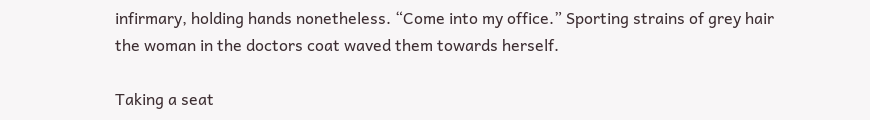infirmary, holding hands nonetheless. “Come into my office.” Sporting strains of grey hair the woman in the doctors coat waved them towards herself.

Taking a seat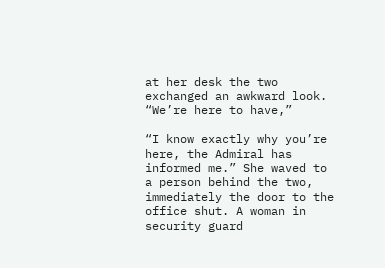at her desk the two exchanged an awkward look. “We’re here to have,”

“I know exactly why you’re here, the Admiral has informed me.” She waved to a person behind the two, immediately the door to the office shut. A woman in security guard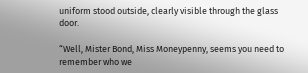uniform stood outside, clearly visible through the glass door.

“Well, Mister Bond, Miss Moneypenny, seems you need to remember who we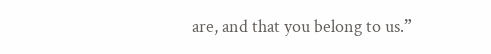are, and that you belong to us.”